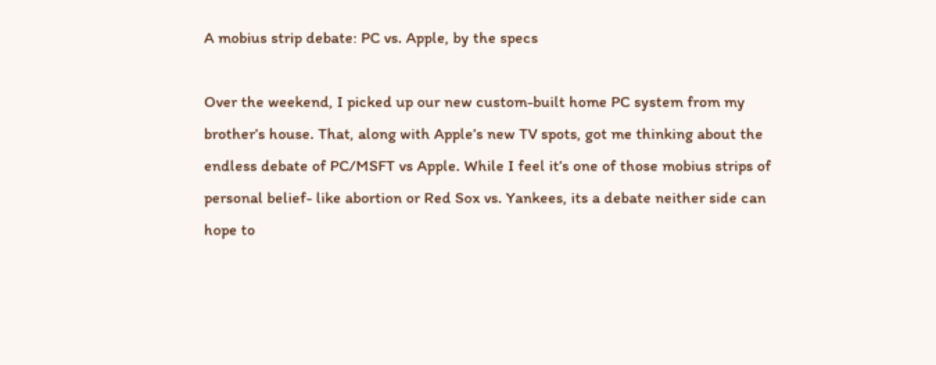A mobius strip debate: PC vs. Apple, by the specs

Over the weekend, I picked up our new custom-built home PC system from my brother’s house. That, along with Apple’s new TV spots, got me thinking about the endless debate of PC/MSFT vs Apple. While I feel it’s one of those mobius strips of personal belief- like abortion or Red Sox vs. Yankees, its a debate neither side can hope to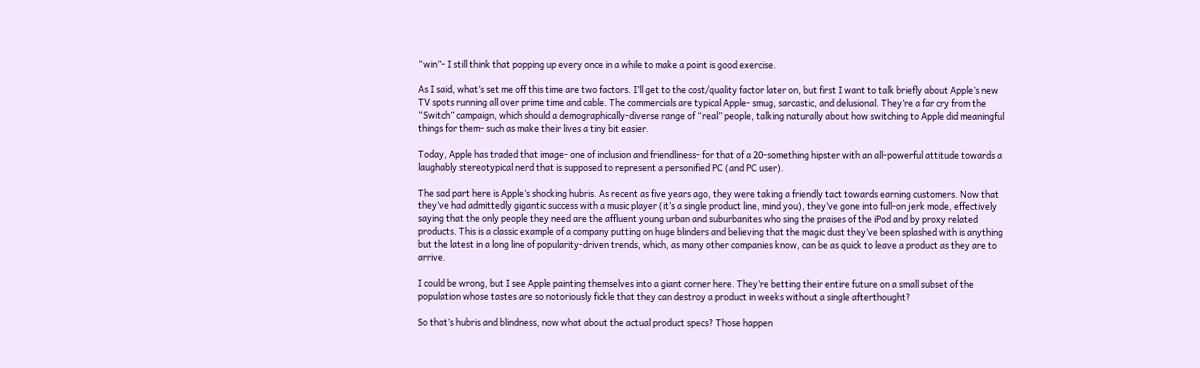“win”- I still think that popping up every once in a while to make a point is good exercise.

As I said, what’s set me off this time are two factors. I’ll get to the cost/quality factor later on, but first I want to talk briefly about Apple’s new TV spots running all over prime time and cable. The commercials are typical Apple- smug, sarcastic, and delusional. They’re a far cry from the “Switch” campaign, which should a demographically-diverse range of “real” people, talking naturally about how switching to Apple did meaningful things for them- such as make their lives a tiny bit easier.

Today, Apple has traded that image- one of inclusion and friendliness- for that of a 20-something hipster with an all-powerful attitude towards a laughably stereotypical nerd that is supposed to represent a personified PC (and PC user).

The sad part here is Apple’s shocking hubris. As recent as five years ago, they were taking a friendly tact towards earning customers. Now that they’ve had admittedly gigantic success with a music player (it’s a single product line, mind you), they’ve gone into full-on jerk mode, effectively saying that the only people they need are the affluent young urban and suburbanites who sing the praises of the iPod and by proxy related products. This is a classic example of a company putting on huge blinders and believing that the magic dust they’ve been splashed with is anything but the latest in a long line of popularity-driven trends, which, as many other companies know, can be as quick to leave a product as they are to arrive.

I could be wrong, but I see Apple painting themselves into a giant corner here. They’re betting their entire future on a small subset of the population whose tastes are so notoriously fickle that they can destroy a product in weeks without a single afterthought?

So that’s hubris and blindness, now what about the actual product specs? Those happen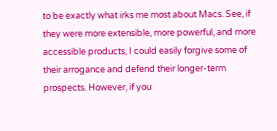to be exactly what irks me most about Macs. See, if they were more extensible, more powerful, and more accessible products, I could easily forgive some of their arrogance and defend their longer-term prospects. However, if you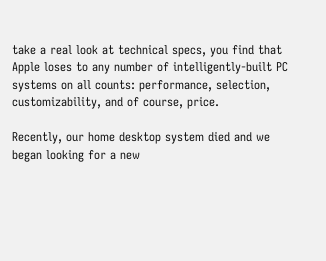take a real look at technical specs, you find that Apple loses to any number of intelligently-built PC systems on all counts: performance, selection, customizability, and of course, price.

Recently, our home desktop system died and we began looking for a new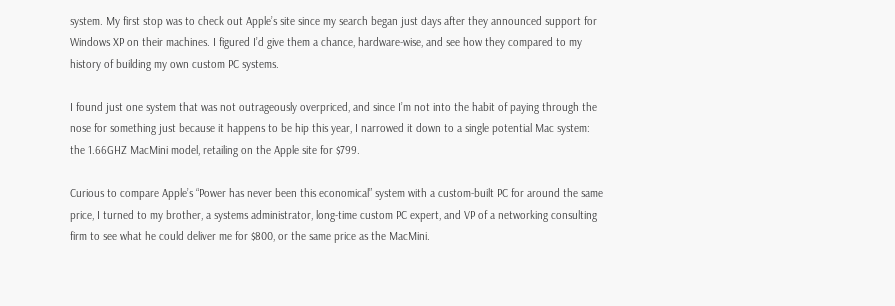system. My first stop was to check out Apple’s site since my search began just days after they announced support for Windows XP on their machines. I figured I’d give them a chance, hardware-wise, and see how they compared to my history of building my own custom PC systems.

I found just one system that was not outrageously overpriced, and since I’m not into the habit of paying through the nose for something just because it happens to be hip this year, I narrowed it down to a single potential Mac system: the 1.66GHZ MacMini model, retailing on the Apple site for $799.

Curious to compare Apple’s “Power has never been this economical” system with a custom-built PC for around the same price, I turned to my brother, a systems administrator, long-time custom PC expert, and VP of a networking consulting firm to see what he could deliver me for $800, or the same price as the MacMini.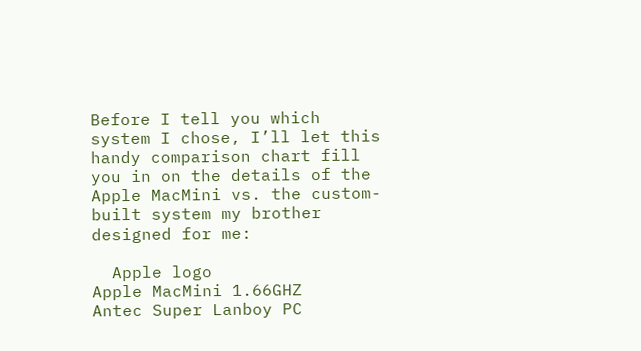Before I tell you which system I chose, I’ll let this handy comparison chart fill you in on the details of the Apple MacMini vs. the custom-built system my brother designed for me:

  Apple logo
Apple MacMini 1.66GHZ
Antec Super Lanboy PC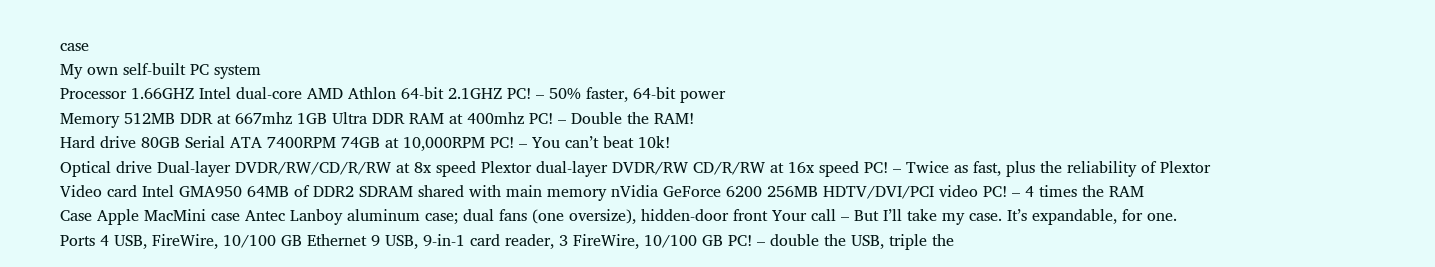case
My own self-built PC system
Processor 1.66GHZ Intel dual-core AMD Athlon 64-bit 2.1GHZ PC! – 50% faster, 64-bit power
Memory 512MB DDR at 667mhz 1GB Ultra DDR RAM at 400mhz PC! – Double the RAM!
Hard drive 80GB Serial ATA 7400RPM 74GB at 10,000RPM PC! – You can’t beat 10k!
Optical drive Dual-layer DVDR/RW/CD/R/RW at 8x speed Plextor dual-layer DVDR/RW CD/R/RW at 16x speed PC! – Twice as fast, plus the reliability of Plextor
Video card Intel GMA950 64MB of DDR2 SDRAM shared with main memory nVidia GeForce 6200 256MB HDTV/DVI/PCI video PC! – 4 times the RAM
Case Apple MacMini case Antec Lanboy aluminum case; dual fans (one oversize), hidden-door front Your call – But I’ll take my case. It’s expandable, for one.
Ports 4 USB, FireWire, 10/100 GB Ethernet 9 USB, 9-in-1 card reader, 3 FireWire, 10/100 GB PC! – double the USB, triple the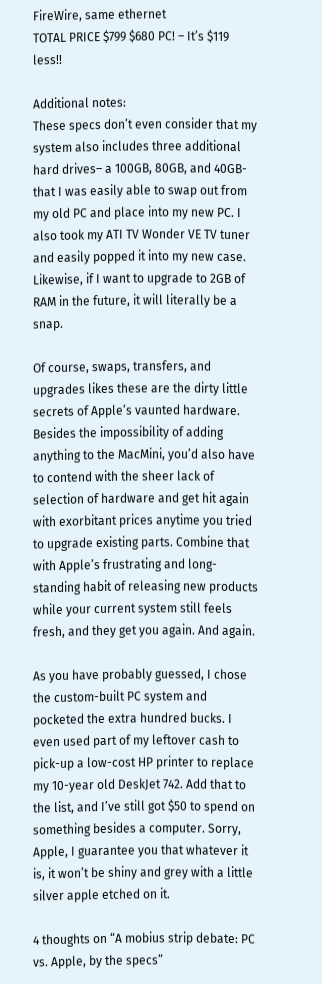FireWire, same ethernet
TOTAL PRICE $799 $680 PC! – It’s $119 less!!

Additional notes:
These specs don’t even consider that my system also includes three additional hard drives– a 100GB, 80GB, and 40GB- that I was easily able to swap out from my old PC and place into my new PC. I also took my ATI TV Wonder VE TV tuner and easily popped it into my new case. Likewise, if I want to upgrade to 2GB of RAM in the future, it will literally be a snap.

Of course, swaps, transfers, and upgrades likes these are the dirty little secrets of Apple’s vaunted hardware. Besides the impossibility of adding anything to the MacMini, you’d also have to contend with the sheer lack of selection of hardware and get hit again with exorbitant prices anytime you tried to upgrade existing parts. Combine that with Apple’s frustrating and long-standing habit of releasing new products while your current system still feels fresh, and they get you again. And again.

As you have probably guessed, I chose the custom-built PC system and pocketed the extra hundred bucks. I even used part of my leftover cash to pick-up a low-cost HP printer to replace my 10-year old DeskJet 742. Add that to the list, and I’ve still got $50 to spend on something besides a computer. Sorry, Apple, I guarantee you that whatever it is, it won’t be shiny and grey with a little silver apple etched on it.

4 thoughts on “A mobius strip debate: PC vs. Apple, by the specs”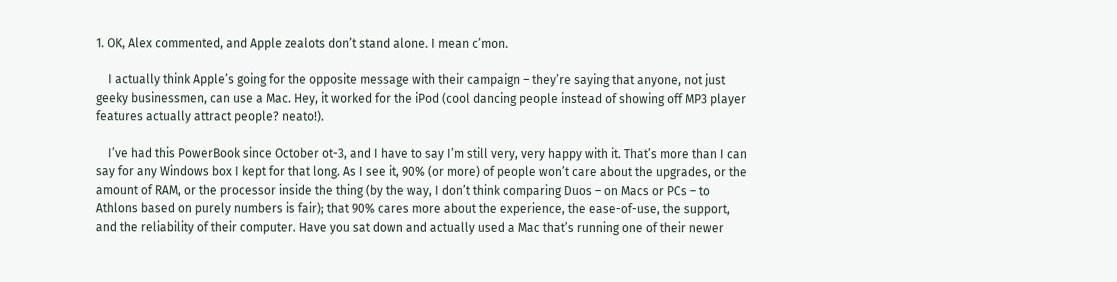1. OK, Alex commented, and Apple zealots don’t stand alone. I mean c’mon.

    I actually think Apple’s going for the opposite message with their campaign – they’re saying that anyone, not just geeky businessmen, can use a Mac. Hey, it worked for the iPod (cool dancing people instead of showing off MP3 player features actually attract people? neato!).

    I’ve had this PowerBook since October ot-3, and I have to say I’m still very, very happy with it. That’s more than I can say for any Windows box I kept for that long. As I see it, 90% (or more) of people won’t care about the upgrades, or the amount of RAM, or the processor inside the thing (by the way, I don’t think comparing Duos – on Macs or PCs – to Athlons based on purely numbers is fair); that 90% cares more about the experience, the ease-of-use, the support, and the reliability of their computer. Have you sat down and actually used a Mac that’s running one of their newer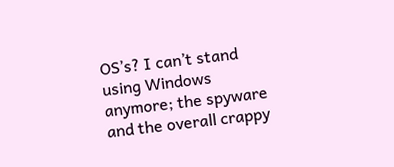OS’s? I can’t stand using Windows anymore; the spyware and the overall crappy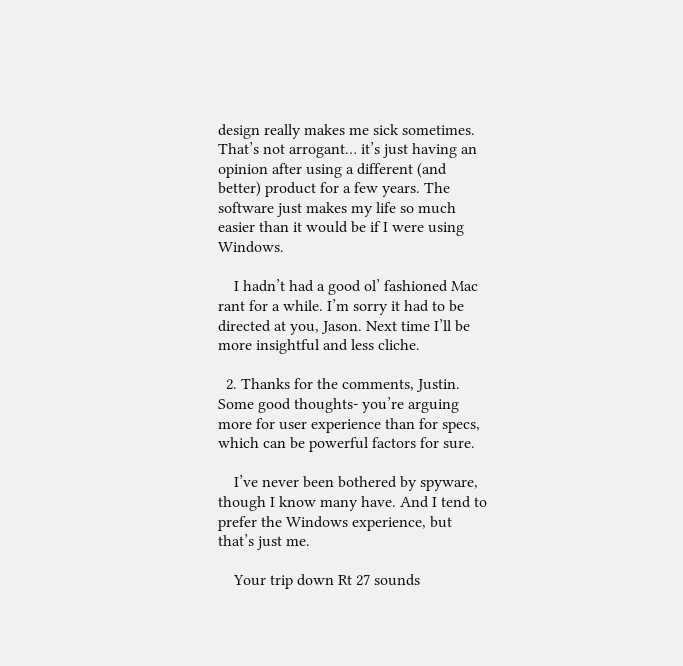design really makes me sick sometimes. That’s not arrogant… it’s just having an opinion after using a different (and better) product for a few years. The software just makes my life so much easier than it would be if I were using Windows.

    I hadn’t had a good ol’ fashioned Mac rant for a while. I’m sorry it had to be directed at you, Jason. Next time I’ll be more insightful and less cliche.

  2. Thanks for the comments, Justin. Some good thoughts- you’re arguing more for user experience than for specs, which can be powerful factors for sure.

    I’ve never been bothered by spyware, though I know many have. And I tend to prefer the Windows experience, but that’s just me.

    Your trip down Rt 27 sounds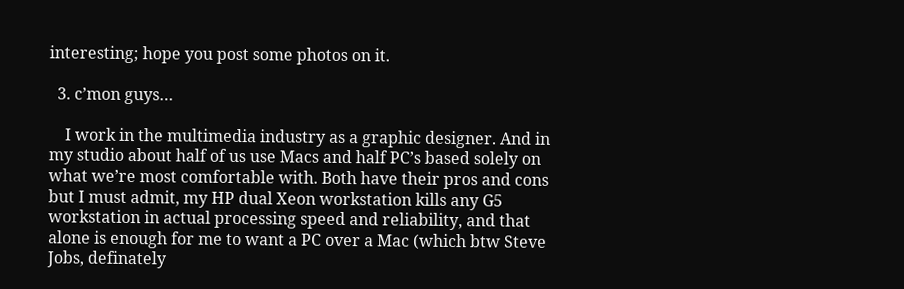interesting; hope you post some photos on it.

  3. c’mon guys…

    I work in the multimedia industry as a graphic designer. And in my studio about half of us use Macs and half PC’s based solely on what we’re most comfortable with. Both have their pros and cons but I must admit, my HP dual Xeon workstation kills any G5 workstation in actual processing speed and reliability, and that alone is enough for me to want a PC over a Mac (which btw Steve Jobs, definately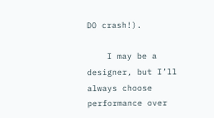DO crash!).

    I may be a designer, but I’ll always choose performance over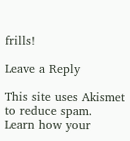frills!

Leave a Reply

This site uses Akismet to reduce spam. Learn how your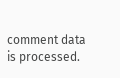comment data is processed.